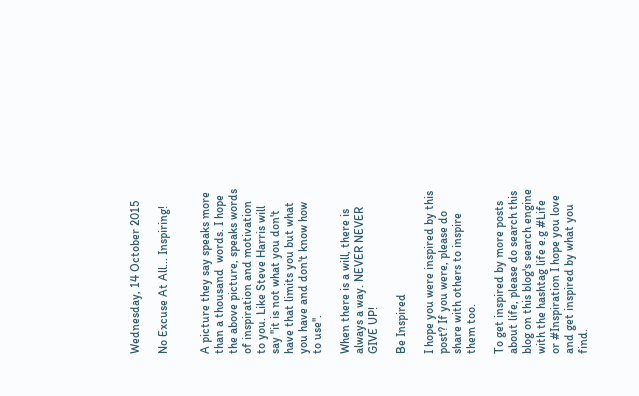Wednesday, 14 October 2015

No Excuse At All... Inspiring!


A picture they say speaks more than a thousand  words. I hope the above picture, speaks words of inspiration and motivation to you. Like Steve Harris will say ''it is not what you don't have that limits you but what you have and don't know how to use''.

When there is a will, there is always a way. NEVER NEVER GIVE UP!

Be Inspired

I hope you were inspired by this post? If you were, please do share with others to inspire them too.

To get inspired by more posts about life, please do search this blog on this blog's search engine with the hashtag life e.g #Life or #Inspiration I hope you love and get inspired by what you find.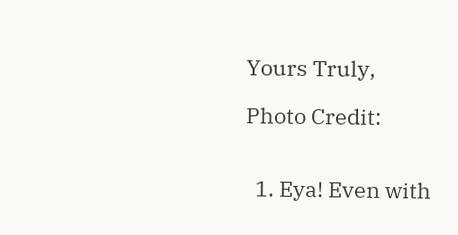Yours Truly,

Photo Credit:


  1. Eya! Even with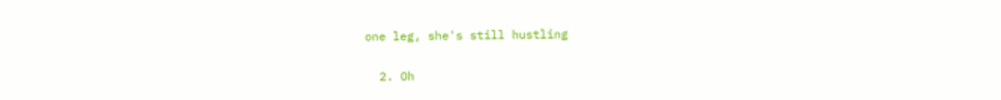one leg, she's still hustling

  2. Oh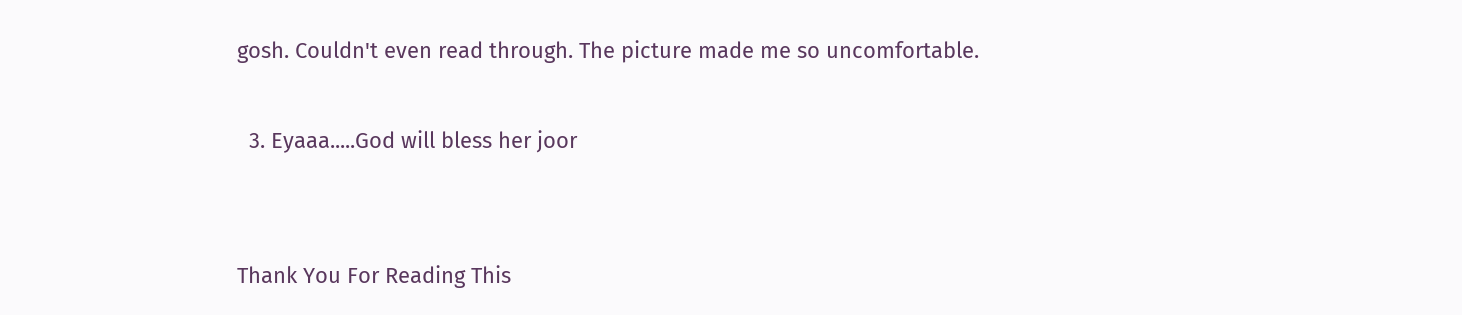gosh. Couldn't even read through. The picture made me so uncomfortable.

  3. Eyaaa.....God will bless her joor


Thank You For Reading This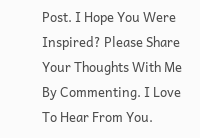Post. I Hope You Were Inspired? Please Share Your Thoughts With Me By Commenting. I Love To Hear From You.